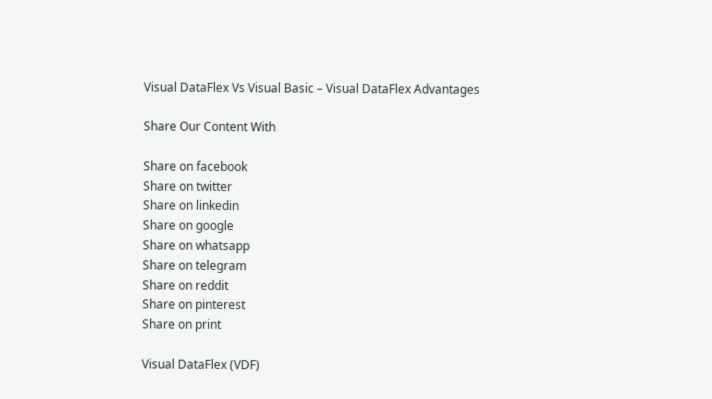Visual DataFlex Vs Visual Basic – Visual DataFlex Advantages

Share Our Content With

Share on facebook
Share on twitter
Share on linkedin
Share on google
Share on whatsapp
Share on telegram
Share on reddit
Share on pinterest
Share on print

Visual DataFlex (VDF)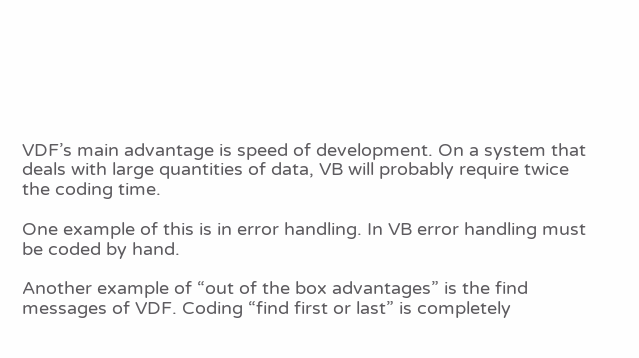VDF’s main advantage is speed of development. On a system that deals with large quantities of data, VB will probably require twice the coding time.

One example of this is in error handling. In VB error handling must be coded by hand.

Another example of “out of the box advantages” is the find messages of VDF. Coding “find first or last” is completely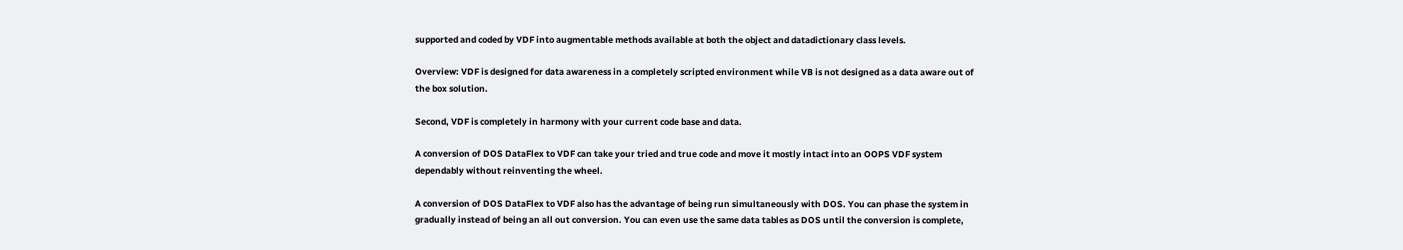supported and coded by VDF into augmentable methods available at both the object and datadictionary class levels.

Overview: VDF is designed for data awareness in a completely scripted environment while VB is not designed as a data aware out of the box solution.

Second, VDF is completely in harmony with your current code base and data.

A conversion of DOS DataFlex to VDF can take your tried and true code and move it mostly intact into an OOPS VDF system dependably without reinventing the wheel.

A conversion of DOS DataFlex to VDF also has the advantage of being run simultaneously with DOS. You can phase the system in gradually instead of being an all out conversion. You can even use the same data tables as DOS until the conversion is complete,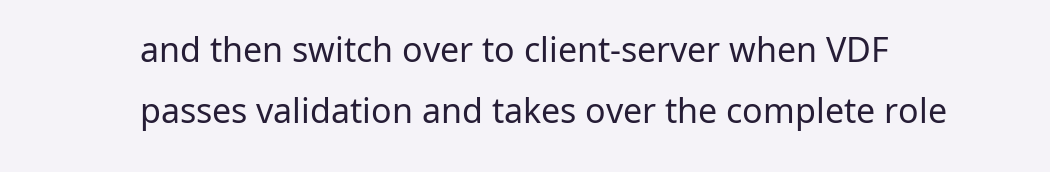and then switch over to client-server when VDF passes validation and takes over the complete role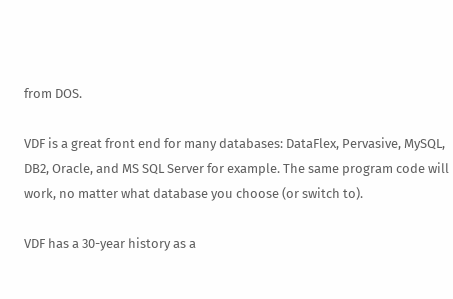from DOS.

VDF is a great front end for many databases: DataFlex, Pervasive, MySQL, DB2, Oracle, and MS SQL Server for example. The same program code will work, no matter what database you choose (or switch to).

VDF has a 30-year history as a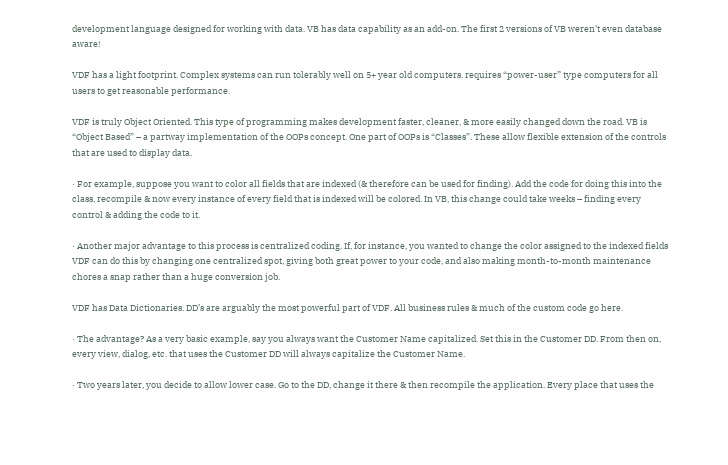development language designed for working with data. VB has data capability as an add-on. The first 2 versions of VB weren’t even database aware!

VDF has a light footprint. Complex systems can run tolerably well on 5+ year old computers. requires “power-user” type computers for all users to get reasonable performance.

VDF is truly Object Oriented. This type of programming makes development faster, cleaner, & more easily changed down the road. VB is “Object Based” – a partway implementation of the OOPs concept. One part of OOPs is “Classes”. These allow flexible extension of the controls that are used to display data.

· For example, suppose you want to color all fields that are indexed (& therefore can be used for finding). Add the code for doing this into the class, recompile & now every instance of every field that is indexed will be colored. In VB, this change could take weeks – finding every control & adding the code to it.

· Another major advantage to this process is centralized coding. If, for instance, you wanted to change the color assigned to the indexed fields VDF can do this by changing one centralized spot, giving both great power to your code, and also making month-to-month maintenance chores a snap rather than a huge conversion job.

VDF has Data Dictionaries. DD’s are arguably the most powerful part of VDF. All business rules & much of the custom code go here.

· The advantage? As a very basic example, say you always want the Customer Name capitalized. Set this in the Customer DD. From then on, every view, dialog, etc. that uses the Customer DD will always capitalize the Customer Name.

· Two years later, you decide to allow lower case. Go to the DD, change it there & then recompile the application. Every place that uses the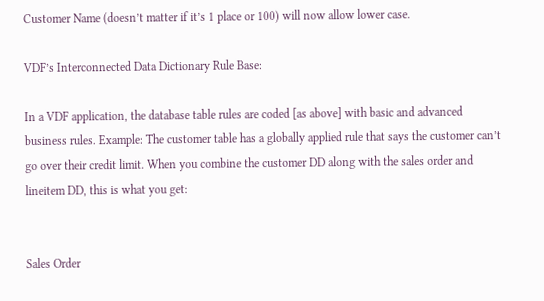Customer Name (doesn’t matter if it’s 1 place or 100) will now allow lower case.

VDF’s Interconnected Data Dictionary Rule Base:

In a VDF application, the database table rules are coded [as above] with basic and advanced business rules. Example: The customer table has a globally applied rule that says the customer can’t go over their credit limit. When you combine the customer DD along with the sales order and lineitem DD, this is what you get:


Sales Order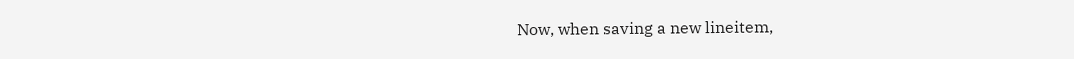Now, when saving a new lineitem,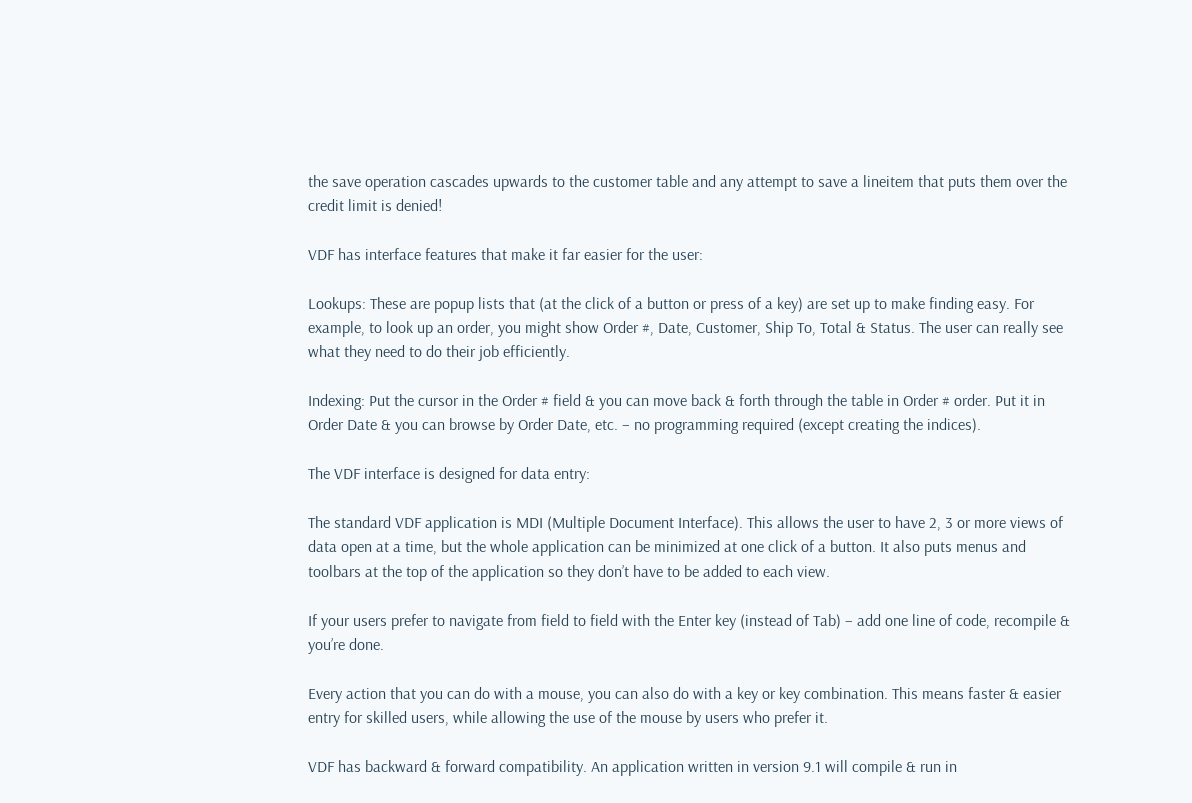the save operation cascades upwards to the customer table and any attempt to save a lineitem that puts them over the credit limit is denied!

VDF has interface features that make it far easier for the user:

Lookups: These are popup lists that (at the click of a button or press of a key) are set up to make finding easy. For example, to look up an order, you might show Order #, Date, Customer, Ship To, Total & Status. The user can really see what they need to do their job efficiently.

Indexing: Put the cursor in the Order # field & you can move back & forth through the table in Order # order. Put it in Order Date & you can browse by Order Date, etc. – no programming required (except creating the indices).

The VDF interface is designed for data entry:

The standard VDF application is MDI (Multiple Document Interface). This allows the user to have 2, 3 or more views of data open at a time, but the whole application can be minimized at one click of a button. It also puts menus and toolbars at the top of the application so they don’t have to be added to each view.

If your users prefer to navigate from field to field with the Enter key (instead of Tab) – add one line of code, recompile & you’re done.

Every action that you can do with a mouse, you can also do with a key or key combination. This means faster & easier entry for skilled users, while allowing the use of the mouse by users who prefer it.

VDF has backward & forward compatibility. An application written in version 9.1 will compile & run in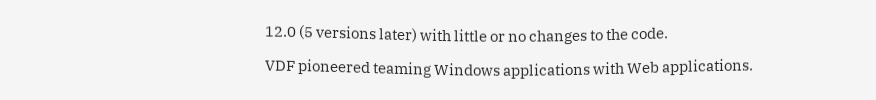12.0 (5 versions later) with little or no changes to the code.

VDF pioneered teaming Windows applications with Web applications.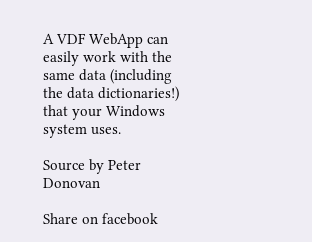A VDF WebApp can easily work with the same data (including the data dictionaries!) that your Windows system uses.

Source by Peter Donovan

Share on facebook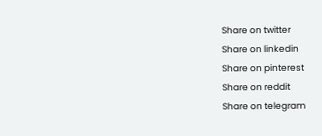Share on twitter
Share on linkedin
Share on pinterest
Share on reddit
Share on telegram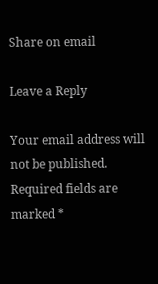Share on email

Leave a Reply

Your email address will not be published. Required fields are marked *